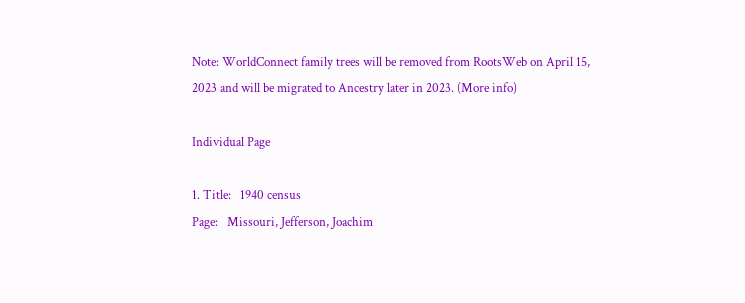Note: WorldConnect family trees will be removed from RootsWeb on April 15, 2023 and will be migrated to Ancestry later in 2023. (More info)

Individual Page

1. Title:   1940 census
Page:   Missouri, Jefferson, Joachim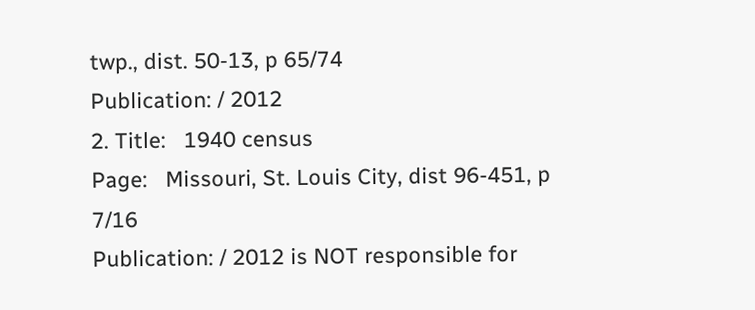twp., dist. 50-13, p 65/74
Publication: / 2012
2. Title:   1940 census
Page:   Missouri, St. Louis City, dist 96-451, p 7/16
Publication: / 2012 is NOT responsible for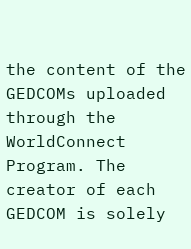the content of the GEDCOMs uploaded through the WorldConnect Program. The creator of each GEDCOM is solely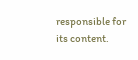responsible for its content.